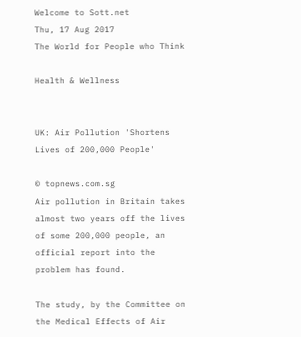Welcome to Sott.net
Thu, 17 Aug 2017
The World for People who Think

Health & Wellness


UK: Air Pollution 'Shortens Lives of 200,000 People'

© topnews.com.sg
Air pollution in Britain takes almost two years off the lives of some 200,000 people, an official report into the problem has found.

The study, by the Committee on the Medical Effects of Air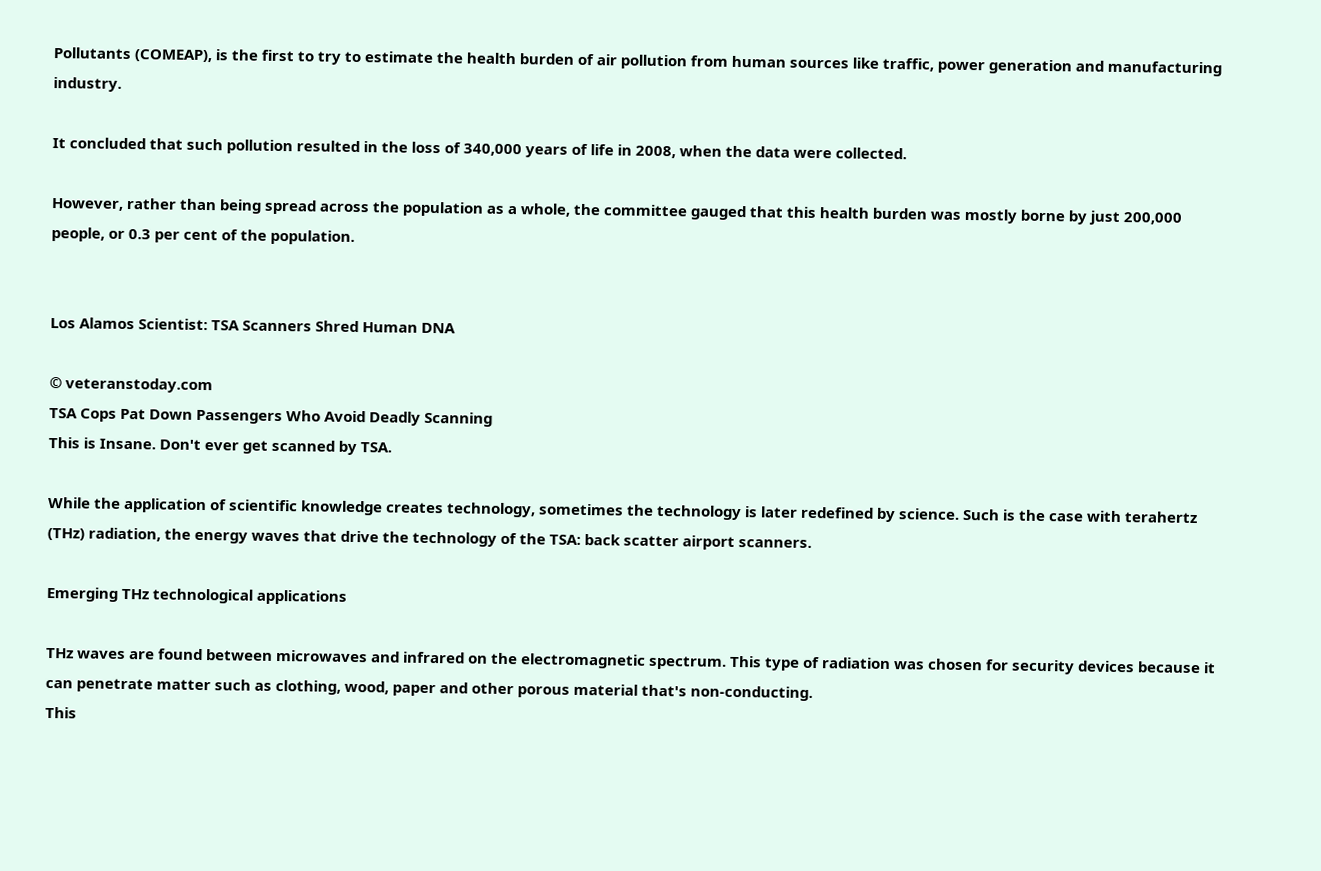Pollutants (COMEAP), is the first to try to estimate the health burden of air pollution from human sources like traffic, power generation and manufacturing industry.

It concluded that such pollution resulted in the loss of 340,000 years of life in 2008, when the data were collected.

However, rather than being spread across the population as a whole, the committee gauged that this health burden was mostly borne by just 200,000 people, or 0.3 per cent of the population.


Los Alamos Scientist: TSA Scanners Shred Human DNA

© veteranstoday.com
TSA Cops Pat Down Passengers Who Avoid Deadly Scanning
This is Insane. Don't ever get scanned by TSA.

While the application of scientific knowledge creates technology, sometimes the technology is later redefined by science. Such is the case with terahertz (THz) radiation, the energy waves that drive the technology of the TSA: back scatter airport scanners.

Emerging THz technological applications

THz waves are found between microwaves and infrared on the electromagnetic spectrum. This type of radiation was chosen for security devices because it can penetrate matter such as clothing, wood, paper and other porous material that's non-conducting.
This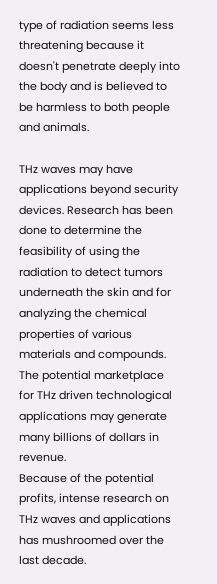type of radiation seems less threatening because it doesn't penetrate deeply into the body and is believed to be harmless to both people and animals.

THz waves may have applications beyond security devices. Research has been done to determine the feasibility of using the radiation to detect tumors underneath the skin and for analyzing the chemical properties of various materials and compounds. The potential marketplace for THz driven technological applications may generate many billions of dollars in revenue.
Because of the potential profits, intense research on THz waves and applications has mushroomed over the last decade.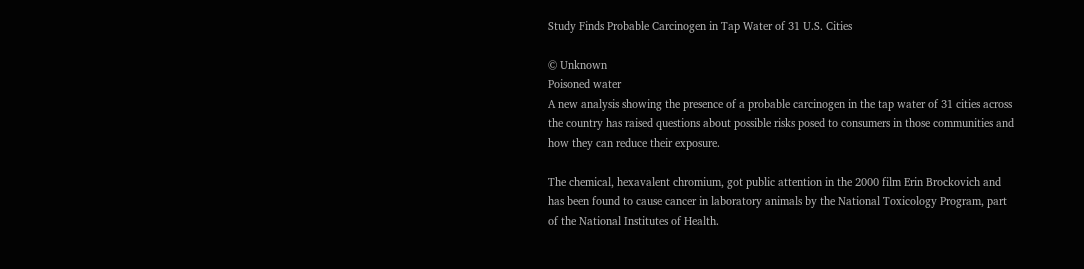Study Finds Probable Carcinogen in Tap Water of 31 U.S. Cities

© Unknown
Poisoned water
A new analysis showing the presence of a probable carcinogen in the tap water of 31 cities across the country has raised questions about possible risks posed to consumers in those communities and how they can reduce their exposure.

The chemical, hexavalent chromium, got public attention in the 2000 film Erin Brockovich and has been found to cause cancer in laboratory animals by the National Toxicology Program, part of the National Institutes of Health.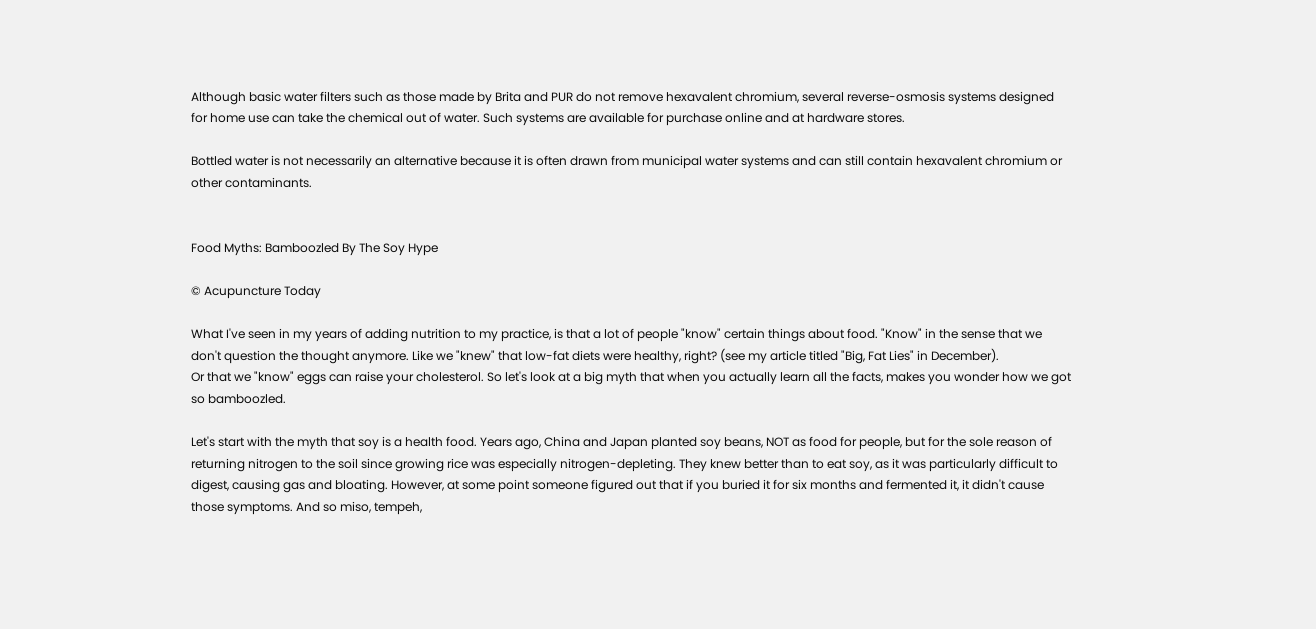Although basic water filters such as those made by Brita and PUR do not remove hexavalent chromium, several reverse-osmosis systems designed for home use can take the chemical out of water. Such systems are available for purchase online and at hardware stores.

Bottled water is not necessarily an alternative because it is often drawn from municipal water systems and can still contain hexavalent chromium or other contaminants.


Food Myths: Bamboozled By The Soy Hype

© Acupuncture Today

What I've seen in my years of adding nutrition to my practice, is that a lot of people "know" certain things about food. "Know" in the sense that we don't question the thought anymore. Like we "knew" that low-fat diets were healthy, right? (see my article titled "Big, Fat Lies" in December).
Or that we "know" eggs can raise your cholesterol. So let's look at a big myth that when you actually learn all the facts, makes you wonder how we got so bamboozled.

Let's start with the myth that soy is a health food. Years ago, China and Japan planted soy beans, NOT as food for people, but for the sole reason of returning nitrogen to the soil since growing rice was especially nitrogen-depleting. They knew better than to eat soy, as it was particularly difficult to digest, causing gas and bloating. However, at some point someone figured out that if you buried it for six months and fermented it, it didn't cause those symptoms. And so miso, tempeh,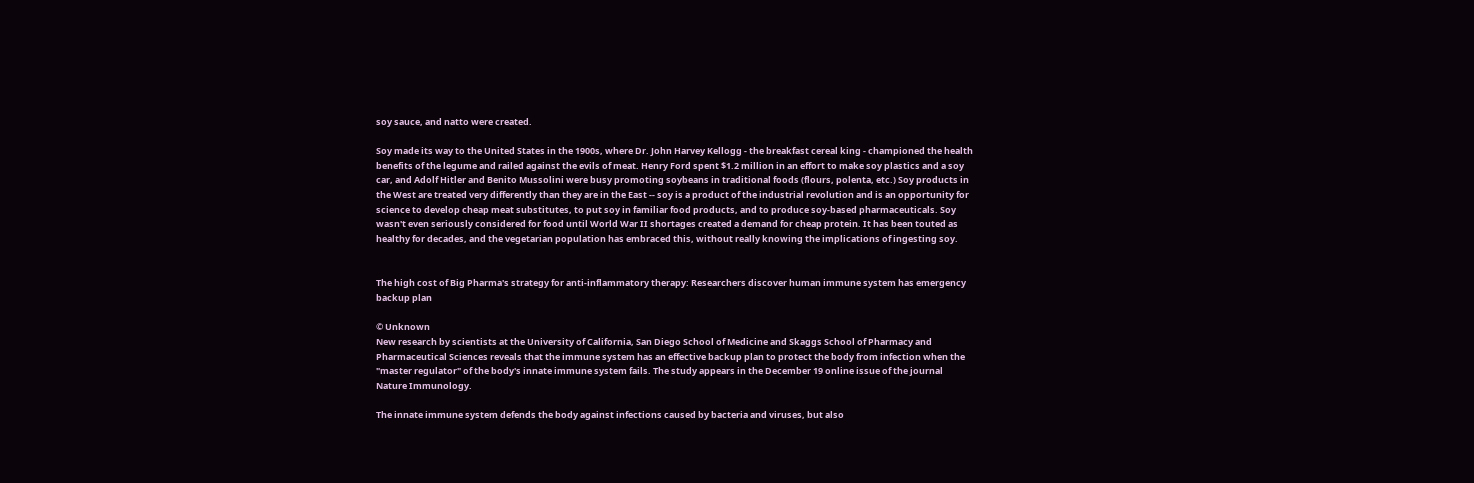soy sauce, and natto were created.

Soy made its way to the United States in the 1900s, where Dr. John Harvey Kellogg - the breakfast cereal king - championed the health benefits of the legume and railed against the evils of meat. Henry Ford spent $1.2 million in an effort to make soy plastics and a soy car, and Adolf Hitler and Benito Mussolini were busy promoting soybeans in traditional foods (flours, polenta, etc.) Soy products in the West are treated very differently than they are in the East -- soy is a product of the industrial revolution and is an opportunity for science to develop cheap meat substitutes, to put soy in familiar food products, and to produce soy-based pharmaceuticals. Soy wasn't even seriously considered for food until World War II shortages created a demand for cheap protein. It has been touted as healthy for decades, and the vegetarian population has embraced this, without really knowing the implications of ingesting soy.


The high cost of Big Pharma's strategy for anti-inflammatory therapy: Researchers discover human immune system has emergency backup plan

© Unknown
New research by scientists at the University of California, San Diego School of Medicine and Skaggs School of Pharmacy and Pharmaceutical Sciences reveals that the immune system has an effective backup plan to protect the body from infection when the "master regulator" of the body's innate immune system fails. The study appears in the December 19 online issue of the journal Nature Immunology.

The innate immune system defends the body against infections caused by bacteria and viruses, but also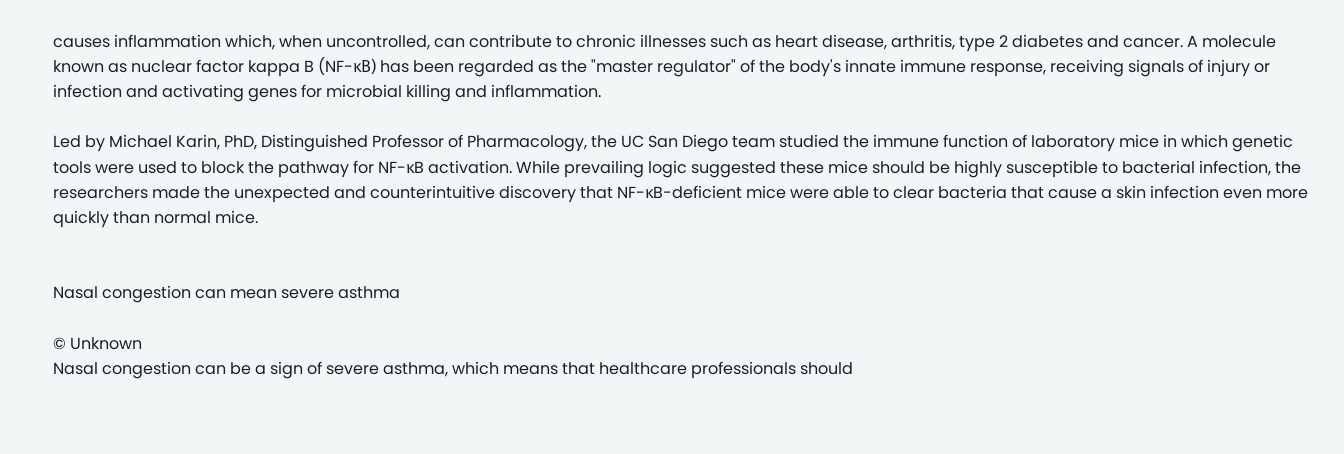causes inflammation which, when uncontrolled, can contribute to chronic illnesses such as heart disease, arthritis, type 2 diabetes and cancer. A molecule known as nuclear factor kappa B (NF-κB) has been regarded as the "master regulator" of the body's innate immune response, receiving signals of injury or infection and activating genes for microbial killing and inflammation.

Led by Michael Karin, PhD, Distinguished Professor of Pharmacology, the UC San Diego team studied the immune function of laboratory mice in which genetic tools were used to block the pathway for NF-κB activation. While prevailing logic suggested these mice should be highly susceptible to bacterial infection, the researchers made the unexpected and counterintuitive discovery that NF-κB-deficient mice were able to clear bacteria that cause a skin infection even more quickly than normal mice.


Nasal congestion can mean severe asthma

© Unknown
Nasal congestion can be a sign of severe asthma, which means that healthcare professionals should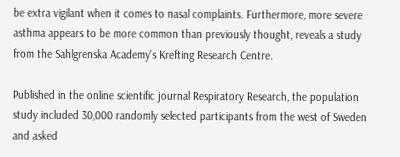be extra vigilant when it comes to nasal complaints. Furthermore, more severe asthma appears to be more common than previously thought, reveals a study from the Sahlgrenska Academy's Krefting Research Centre.

Published in the online scientific journal Respiratory Research, the population study included 30,000 randomly selected participants from the west of Sweden and asked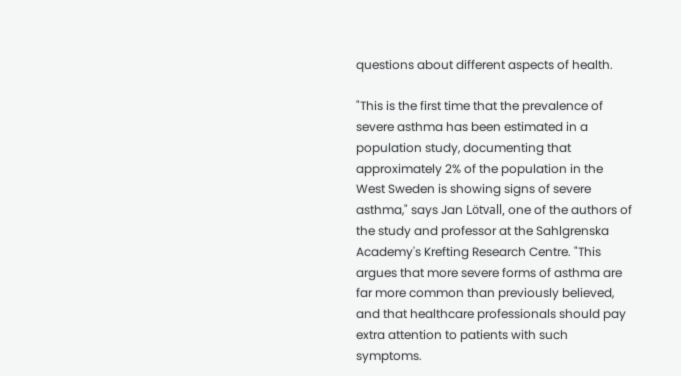questions about different aspects of health.

"This is the first time that the prevalence of severe asthma has been estimated in a population study, documenting that approximately 2% of the population in the West Sweden is showing signs of severe asthma," says Jan Lötvall, one of the authors of the study and professor at the Sahlgrenska Academy's Krefting Research Centre. "This argues that more severe forms of asthma are far more common than previously believed, and that healthcare professionals should pay extra attention to patients with such symptoms.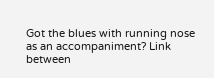Got the blues with running nose as an accompaniment? Link between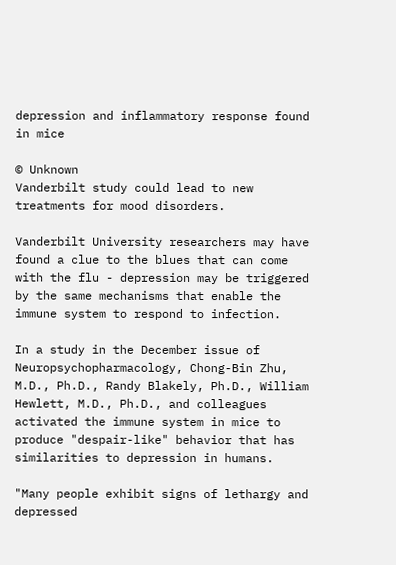depression and inflammatory response found in mice

© Unknown
Vanderbilt study could lead to new treatments for mood disorders.

Vanderbilt University researchers may have found a clue to the blues that can come with the flu - depression may be triggered by the same mechanisms that enable the immune system to respond to infection.

In a study in the December issue of Neuropsychopharmacology, Chong-Bin Zhu, M.D., Ph.D., Randy Blakely, Ph.D., William Hewlett, M.D., Ph.D., and colleagues activated the immune system in mice to produce "despair-like" behavior that has similarities to depression in humans.

"Many people exhibit signs of lethargy and depressed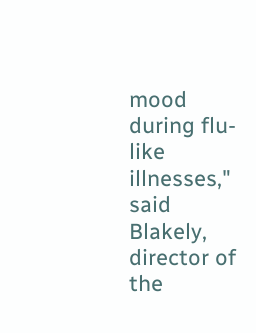mood during flu-like illnesses," said Blakely, director of the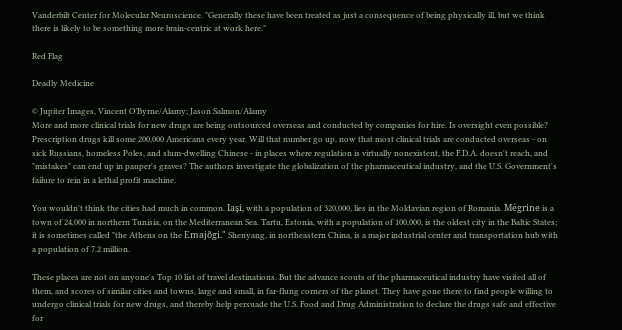Vanderbilt Center for Molecular Neuroscience. "Generally these have been treated as just a consequence of being physically ill, but we think there is likely to be something more brain-centric at work here."

Red Flag

Deadly Medicine

© Jupiter Images, Vincent O’Byrne/Alamy; Jason Salmon/Alamy
More and more clinical trials for new drugs are being outsourced overseas and conducted by companies for hire. Is oversight even possible?
Prescription drugs kill some 200,000 Americans every year. Will that number go up, now that most clinical trials are conducted overseas - on sick Russians, homeless Poles, and slum-dwelling Chinese - in places where regulation is virtually nonexistent, the F.D.A. doesn't reach, and "mistakes" can end up in pauper's graves? The authors investigate the globalization of the pharmaceutical industry, and the U.S. Government's failure to rein in a lethal profit machine.

You wouldn't think the cities had much in common. Iaşi, with a population of 320,000, lies in the Moldavian region of Romania. Mégrine is a town of 24,000 in northern Tunisia, on the Mediterranean Sea. Tartu, Estonia, with a population of 100,000, is the oldest city in the Baltic States; it is sometimes called "the Athens on the Emajõgi." Shenyang, in northeastern China, is a major industrial center and transportation hub with a population of 7.2 million.

These places are not on anyone's Top 10 list of travel destinations. But the advance scouts of the pharmaceutical industry have visited all of them, and scores of similar cities and towns, large and small, in far-flung corners of the planet. They have gone there to find people willing to undergo clinical trials for new drugs, and thereby help persuade the U.S. Food and Drug Administration to declare the drugs safe and effective for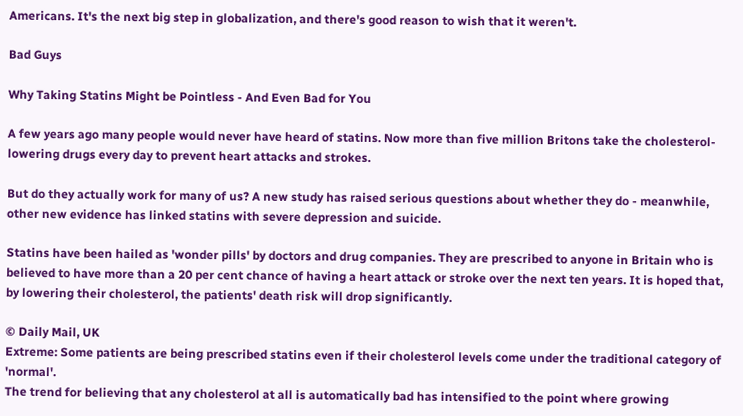Americans. It's the next big step in globalization, and there's good reason to wish that it weren't.

Bad Guys

Why Taking Statins Might be Pointless - And Even Bad for You

A few years ago many people would never have heard of statins. Now more than five million Britons take the cholesterol-lowering drugs every day to prevent heart attacks and strokes.

But do they actually work for many of us? A new study has raised serious questions about whether they do - meanwhile, other new evidence has linked statins with severe depression and suicide.

Statins have been hailed as 'wonder pills' by doctors and drug companies. They are prescribed to anyone in Britain who is believed to have more than a 20 per cent chance of having a heart attack or stroke over the next ten years. It is hoped that, by lowering their cholesterol, the patients' death risk will drop significantly.

© Daily Mail, UK
Extreme: Some patients are being prescribed statins even if their cholesterol levels come under the traditional category of 'normal'.
The trend for believing that any cholesterol at all is automatically bad has intensified to the point where growing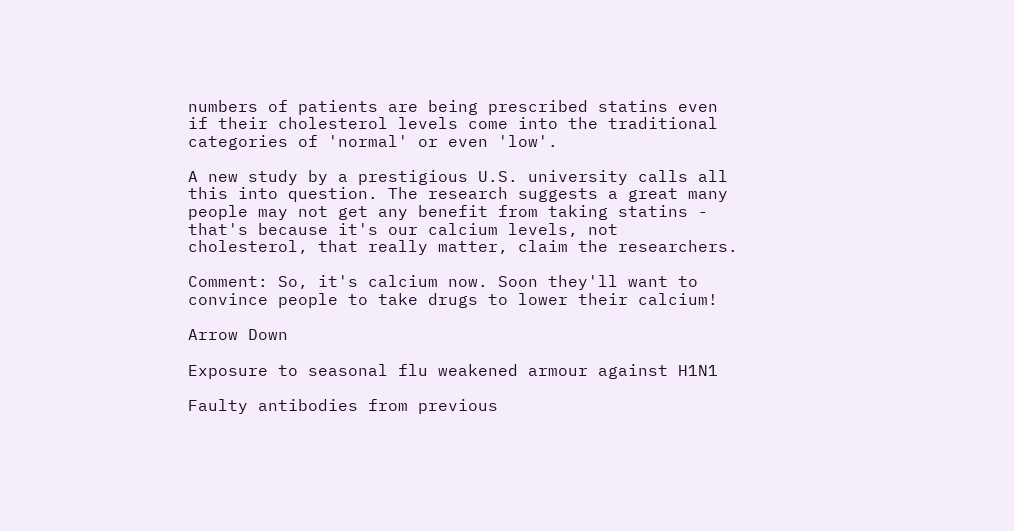numbers of patients are being prescribed statins even if their cholesterol levels come into the traditional categories of 'normal' or even 'low'.

A new study by a prestigious U.S. university calls all this into question. The research suggests a great many people may not get any benefit from taking statins - that's because it's our calcium levels, not cholesterol, that really matter, claim the researchers.

Comment: So, it's calcium now. Soon they'll want to convince people to take drugs to lower their calcium!

Arrow Down

Exposure to seasonal flu weakened armour against H1N1

Faulty antibodies from previous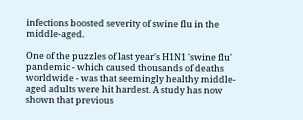infections boosted severity of swine flu in the middle-aged.

One of the puzzles of last year's H1N1 'swine flu' pandemic - which caused thousands of deaths worldwide - was that seemingly healthy middle-aged adults were hit hardest. A study has now shown that previous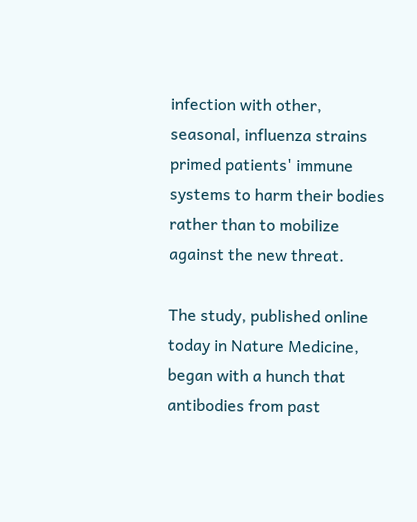infection with other, seasonal, influenza strains primed patients' immune systems to harm their bodies rather than to mobilize against the new threat.

The study, published online today in Nature Medicine, began with a hunch that antibodies from past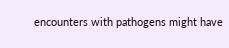encounters with pathogens might have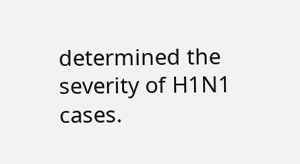determined the severity of H1N1 cases.